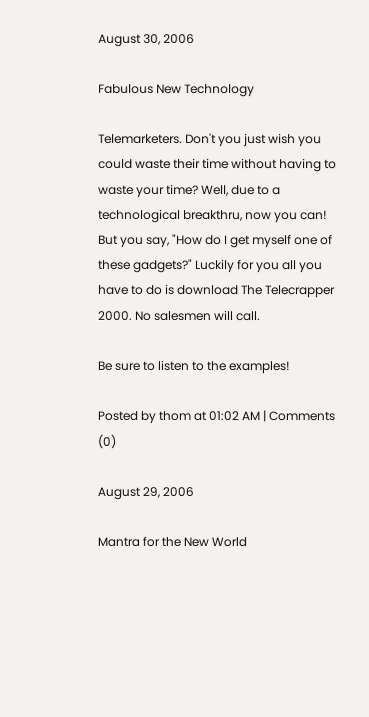August 30, 2006

Fabulous New Technology

Telemarketers. Don't you just wish you could waste their time without having to waste your time? Well, due to a technological breakthru, now you can! But you say, "How do I get myself one of these gadgets?" Luckily for you all you have to do is download The Telecrapper 2000. No salesmen will call.

Be sure to listen to the examples!

Posted by thom at 01:02 AM | Comments (0)

August 29, 2006

Mantra for the New World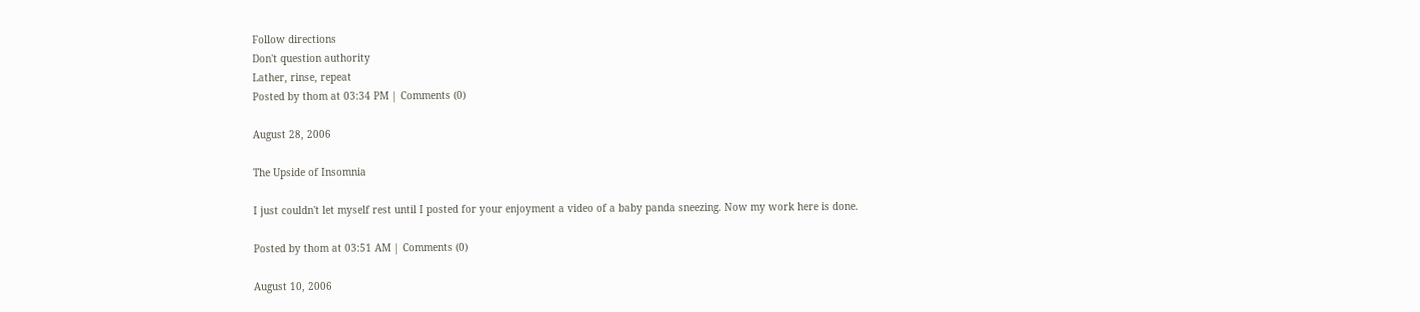Follow directions
Don't question authority
Lather, rinse, repeat
Posted by thom at 03:34 PM | Comments (0)

August 28, 2006

The Upside of Insomnia

I just couldn't let myself rest until I posted for your enjoyment a video of a baby panda sneezing. Now my work here is done.

Posted by thom at 03:51 AM | Comments (0)

August 10, 2006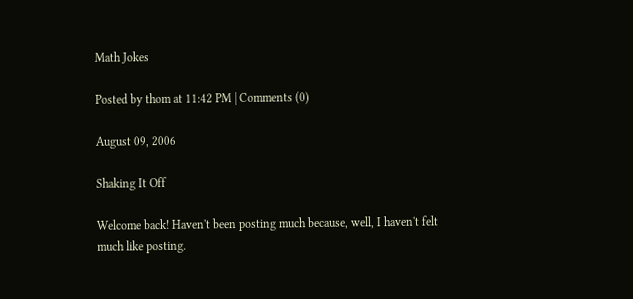Math Jokes

Posted by thom at 11:42 PM | Comments (0)

August 09, 2006

Shaking It Off

Welcome back! Haven't been posting much because, well, I haven't felt much like posting.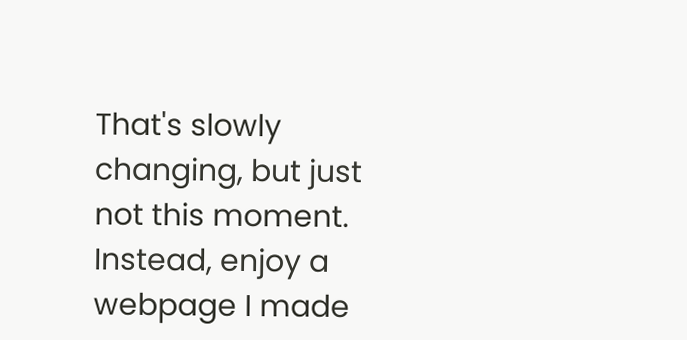That's slowly changing, but just not this moment. Instead, enjoy a webpage I made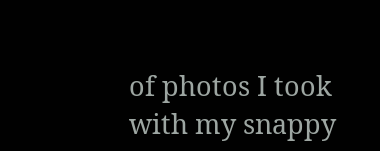of photos I took with my snappy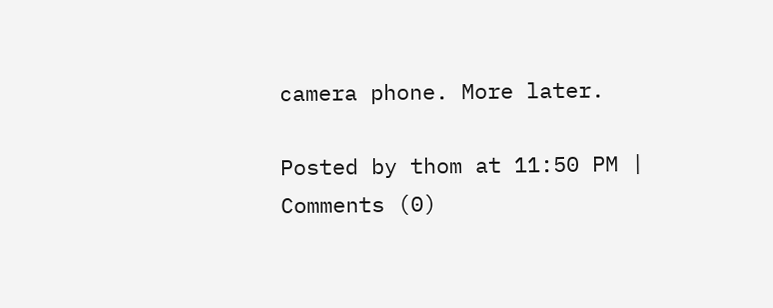camera phone. More later.

Posted by thom at 11:50 PM | Comments (0)